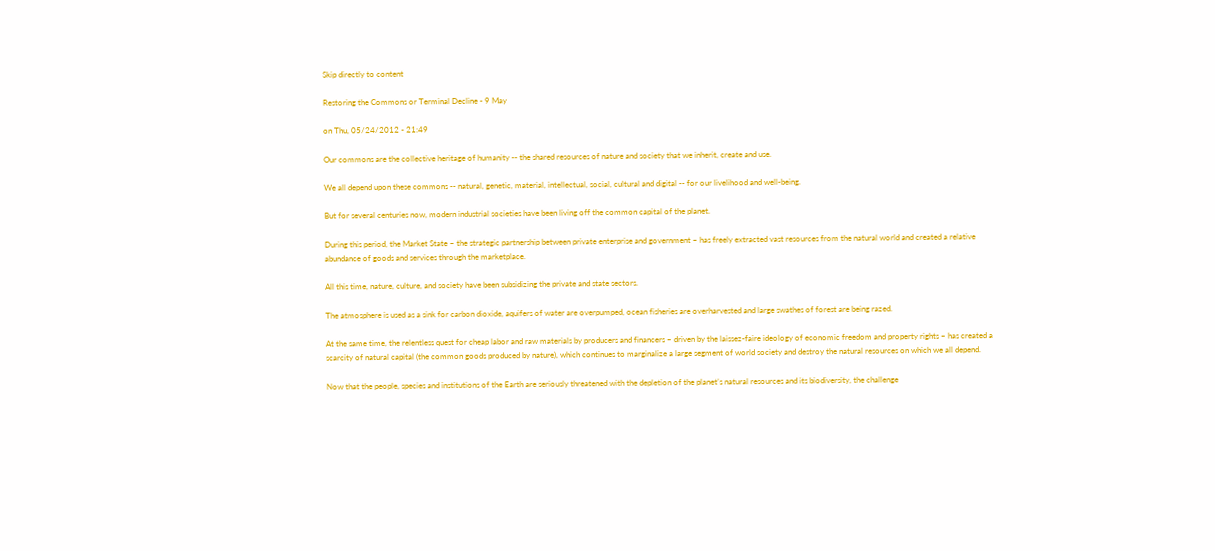Skip directly to content

Restoring the Commons or Terminal Decline - 9 May

on Thu, 05/24/2012 - 21:49

Our commons are the collective heritage of humanity -- the shared resources of nature and society that we inherit, create and use.

We all depend upon these commons -- natural, genetic, material, intellectual, social, cultural and digital -- for our livelihood and well-being.

But for several centuries now, modern industrial societies have been living off the common capital of the planet.

During this period, the Market State – the strategic partnership between private enterprise and government – has freely extracted vast resources from the natural world and created a relative abundance of goods and services through the marketplace.

All this time, nature, culture, and society have been subsidizing the private and state sectors.

The atmosphere is used as a sink for carbon dioxide, aquifers of water are overpumped, ocean fisheries are overharvested and large swathes of forest are being razed.

At the same time, the relentless quest for cheap labor and raw materials by producers and financers – driven by the laissez-faire ideology of economic freedom and property rights – has created a scarcity of natural capital (the common goods produced by nature), which continues to marginalize a large segment of world society and destroy the natural resources on which we all depend.

Now that the people, species and institutions of the Earth are seriously threatened with the depletion of the planet’s natural resources and its biodiversity, the challenge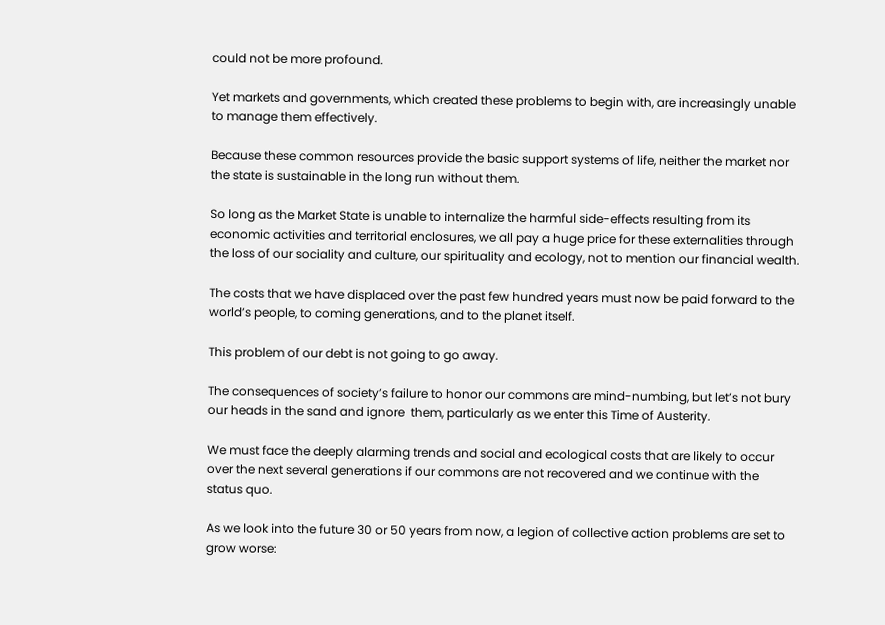could not be more profound.

Yet markets and governments, which created these problems to begin with, are increasingly unable to manage them effectively.

Because these common resources provide the basic support systems of life, neither the market nor the state is sustainable in the long run without them.

So long as the Market State is unable to internalize the harmful side-effects resulting from its economic activities and territorial enclosures, we all pay a huge price for these externalities through the loss of our sociality and culture, our spirituality and ecology, not to mention our financial wealth.

The costs that we have displaced over the past few hundred years must now be paid forward to the world’s people, to coming generations, and to the planet itself.

This problem of our debt is not going to go away.

The consequences of society’s failure to honor our commons are mind-numbing, but let’s not bury our heads in the sand and ignore  them, particularly as we enter this Time of Austerity.

We must face the deeply alarming trends and social and ecological costs that are likely to occur over the next several generations if our commons are not recovered and we continue with the status quo.

As we look into the future 30 or 50 years from now, a legion of collective action problems are set to grow worse: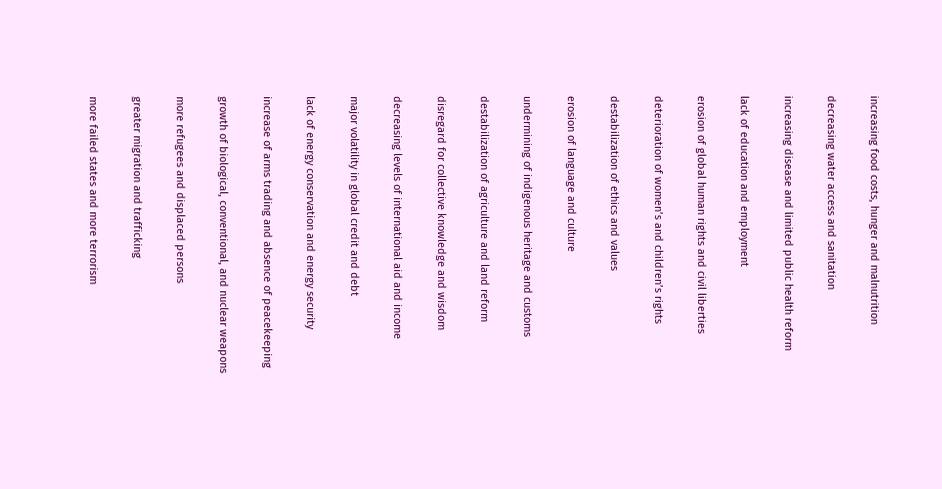increasing food costs, hunger and malnutrition

decreasing water access and sanitation

increasing disease and limited public health reform

lack of education and employment

erosion of global human rights and civil liberties

deterioration of women’s and children’s rights

destabilization of ethics and values

erosion of language and culture

undermining of indigenous heritage and customs

destabilization of agriculture and land reform

disregard for collective knowledge and wisdom

decreasing levels of international aid and income

major volatility in global credit and debt

lack of energy conservation and energy security

increase of arms trading and absence of peacekeeping

growth of biological, conventional, and nuclear weapons

more refugees and displaced persons

greater migration and trafficking

more failed states and more terrorism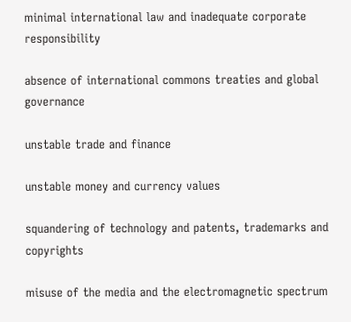minimal international law and inadequate corporate responsibility

absence of international commons treaties and global governance

unstable trade and finance

unstable money and currency values

squandering of technology and patents, trademarks and copyrights

misuse of the media and the electromagnetic spectrum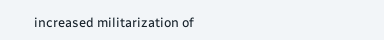increased militarization of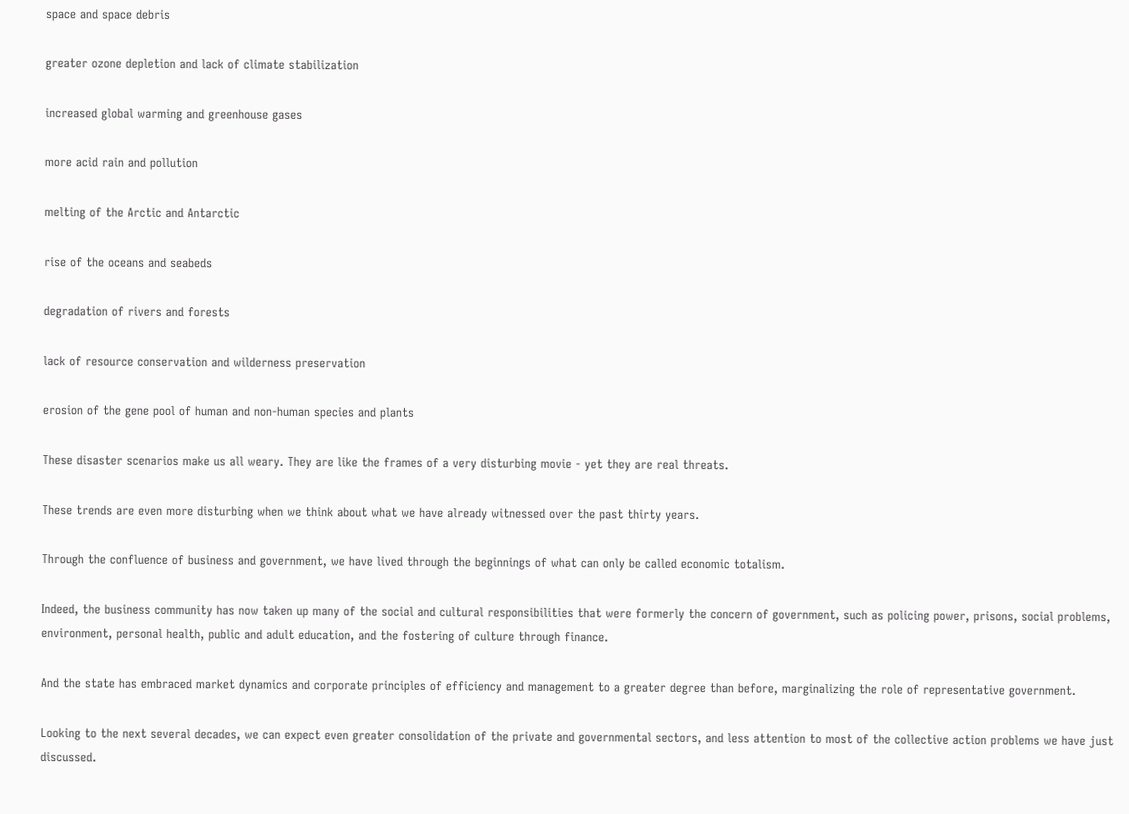space and space debris

greater ozone depletion and lack of climate stabilization

increased global warming and greenhouse gases

more acid rain and pollution

melting of the Arctic and Antarctic

rise of the oceans and seabeds

degradation of rivers and forests

lack of resource conservation and wilderness preservation

erosion of the gene pool of human and non-human species and plants

These disaster scenarios make us all weary. They are like the frames of a very disturbing movie - yet they are real threats.

These trends are even more disturbing when we think about what we have already witnessed over the past thirty years.

Through the confluence of business and government, we have lived through the beginnings of what can only be called economic totalism.

Indeed, the business community has now taken up many of the social and cultural responsibilities that were formerly the concern of government, such as policing power, prisons, social problems, environment, personal health, public and adult education, and the fostering of culture through finance.

And the state has embraced market dynamics and corporate principles of efficiency and management to a greater degree than before, marginalizing the role of representative government.

Looking to the next several decades, we can expect even greater consolidation of the private and governmental sectors, and less attention to most of the collective action problems we have just discussed.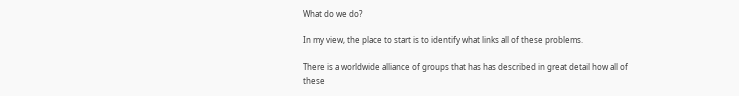What do we do?

In my view, the place to start is to identify what links all of these problems.

There is a worldwide alliance of groups that has has described in great detail how all of these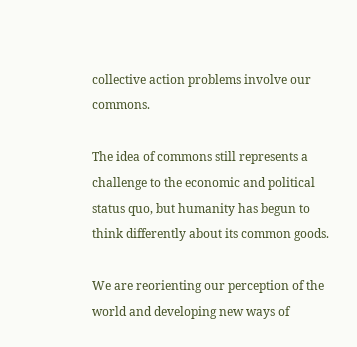collective action problems involve our commons.

The idea of commons still represents a challenge to the economic and political status quo, but humanity has begun to think differently about its common goods.

We are reorienting our perception of the world and developing new ways of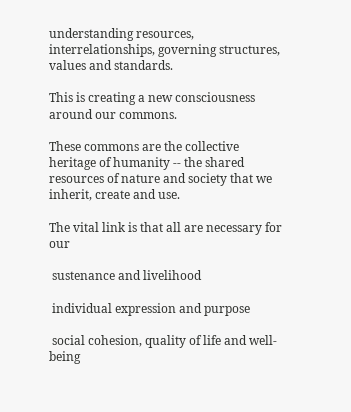understanding resources, interrelationships, governing structures, values and standards.

This is creating a new consciousness around our commons.

These commons are the collective heritage of humanity -- the shared resources of nature and society that we inherit, create and use.

The vital link is that all are necessary for our

 sustenance and livelihood

 individual expression and purpose

 social cohesion, quality of life and well-being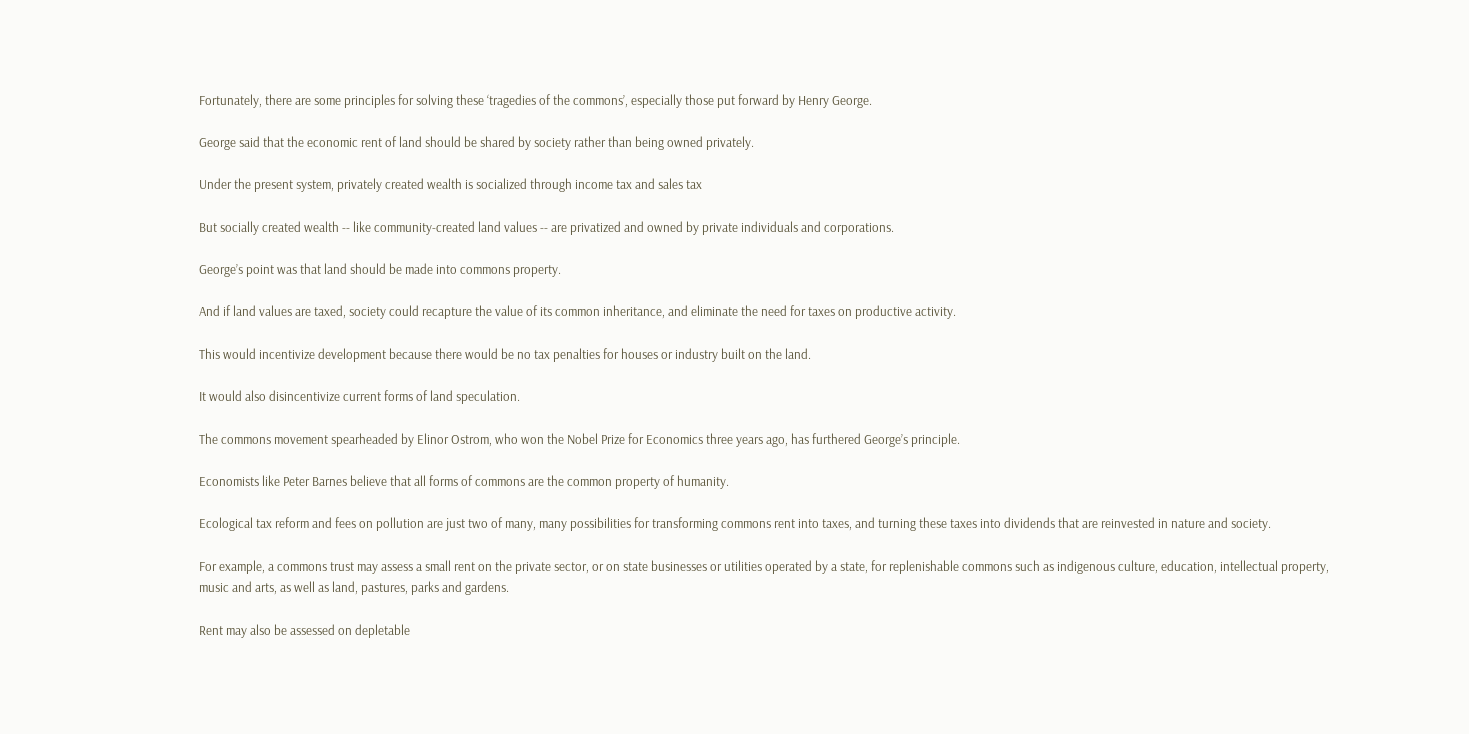Fortunately, there are some principles for solving these ‘tragedies of the commons’, especially those put forward by Henry George.

George said that the economic rent of land should be shared by society rather than being owned privately.

Under the present system, privately created wealth is socialized through income tax and sales tax

But socially created wealth -- like community-created land values -- are privatized and owned by private individuals and corporations.

George’s point was that land should be made into commons property.

And if land values are taxed, society could recapture the value of its common inheritance, and eliminate the need for taxes on productive activity.

This would incentivize development because there would be no tax penalties for houses or industry built on the land.

It would also disincentivize current forms of land speculation.

The commons movement spearheaded by Elinor Ostrom, who won the Nobel Prize for Economics three years ago, has furthered George’s principle.

Economists like Peter Barnes believe that all forms of commons are the common property of humanity.

Ecological tax reform and fees on pollution are just two of many, many possibilities for transforming commons rent into taxes, and turning these taxes into dividends that are reinvested in nature and society.

For example, a commons trust may assess a small rent on the private sector, or on state businesses or utilities operated by a state, for replenishable commons such as indigenous culture, education, intellectual property, music and arts, as well as land, pastures, parks and gardens.

Rent may also be assessed on depletable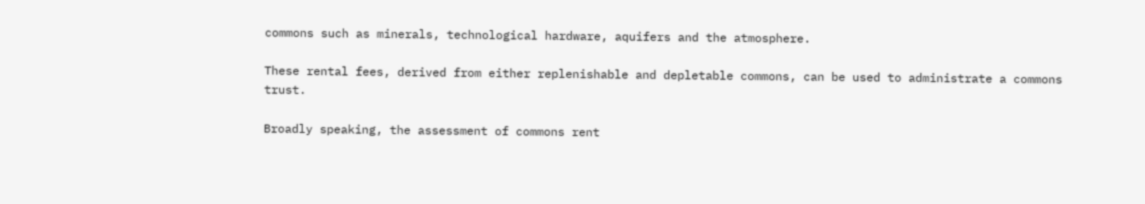commons such as minerals, technological hardware, aquifers and the atmosphere.

These rental fees, derived from either replenishable and depletable commons, can be used to administrate a commons trust.

Broadly speaking, the assessment of commons rent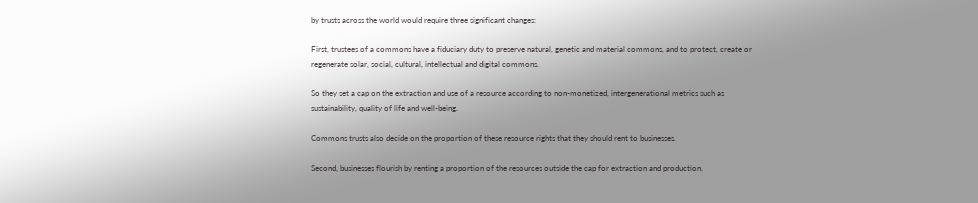by trusts across the world would require three significant changes:

First, trustees of a commons have a fiduciary duty to preserve natural, genetic and material commons, and to protect, create or regenerate solar, social, cultural, intellectual and digital commons.

So they set a cap on the extraction and use of a resource according to non-monetized, intergenerational metrics such as sustainability, quality of life and well-being.

Commons trusts also decide on the proportion of these resource rights that they should rent to businesses.

Second, businesses flourish by renting a proportion of the resources outside the cap for extraction and production.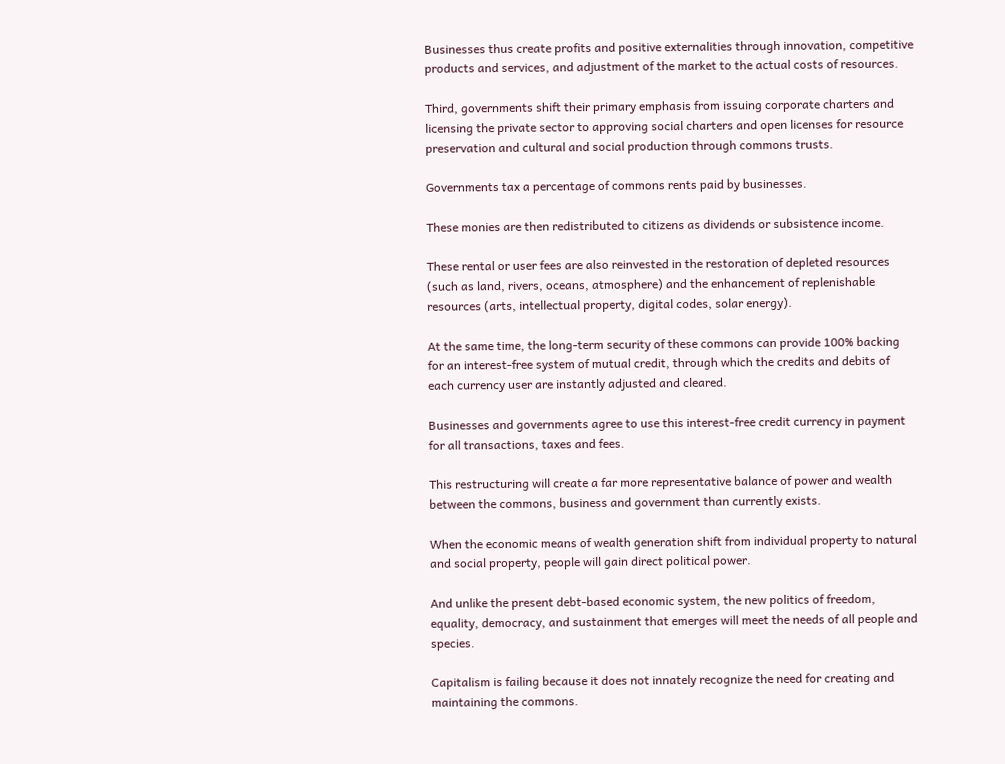Businesses thus create profits and positive externalities through innovation, competitive products and services, and adjustment of the market to the actual costs of resources.

Third, governments shift their primary emphasis from issuing corporate charters and licensing the private sector to approving social charters and open licenses for resource preservation and cultural and social production through commons trusts.

Governments tax a percentage of commons rents paid by businesses.

These monies are then redistributed to citizens as dividends or subsistence income.

These rental or user fees are also reinvested in the restoration of depleted resources (such as land, rivers, oceans, atmosphere) and the enhancement of replenishable resources (arts, intellectual property, digital codes, solar energy).

At the same time, the long-term security of these commons can provide 100% backing for an interest-free system of mutual credit, through which the credits and debits of each currency user are instantly adjusted and cleared.

Businesses and governments agree to use this interest-free credit currency in payment for all transactions, taxes and fees.

This restructuring will create a far more representative balance of power and wealth between the commons, business and government than currently exists.

When the economic means of wealth generation shift from individual property to natural and social property, people will gain direct political power.

And unlike the present debt-based economic system, the new politics of freedom, equality, democracy, and sustainment that emerges will meet the needs of all people and species.

Capitalism is failing because it does not innately recognize the need for creating and maintaining the commons.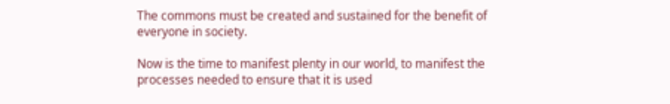The commons must be created and sustained for the benefit of everyone in society.

Now is the time to manifest plenty in our world, to manifest the processes needed to ensure that it is used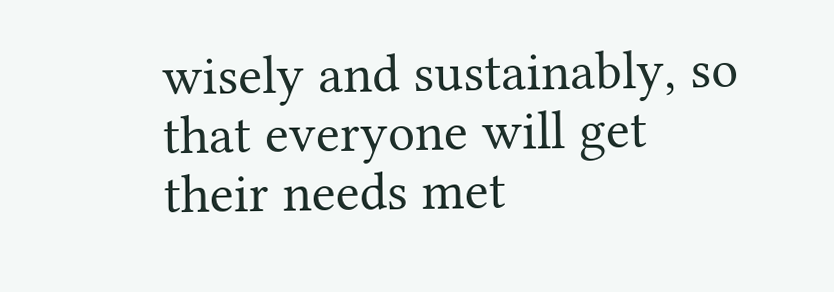wisely and sustainably, so that everyone will get their needs met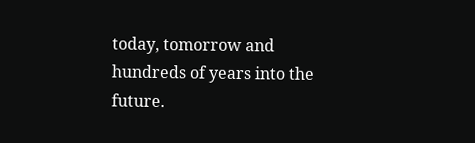today, tomorrow and hundreds of years into the future.